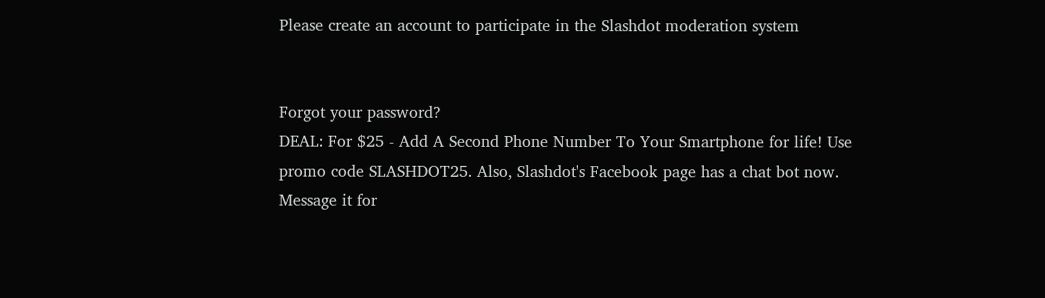Please create an account to participate in the Slashdot moderation system


Forgot your password?
DEAL: For $25 - Add A Second Phone Number To Your Smartphone for life! Use promo code SLASHDOT25. Also, Slashdot's Facebook page has a chat bot now. Message it for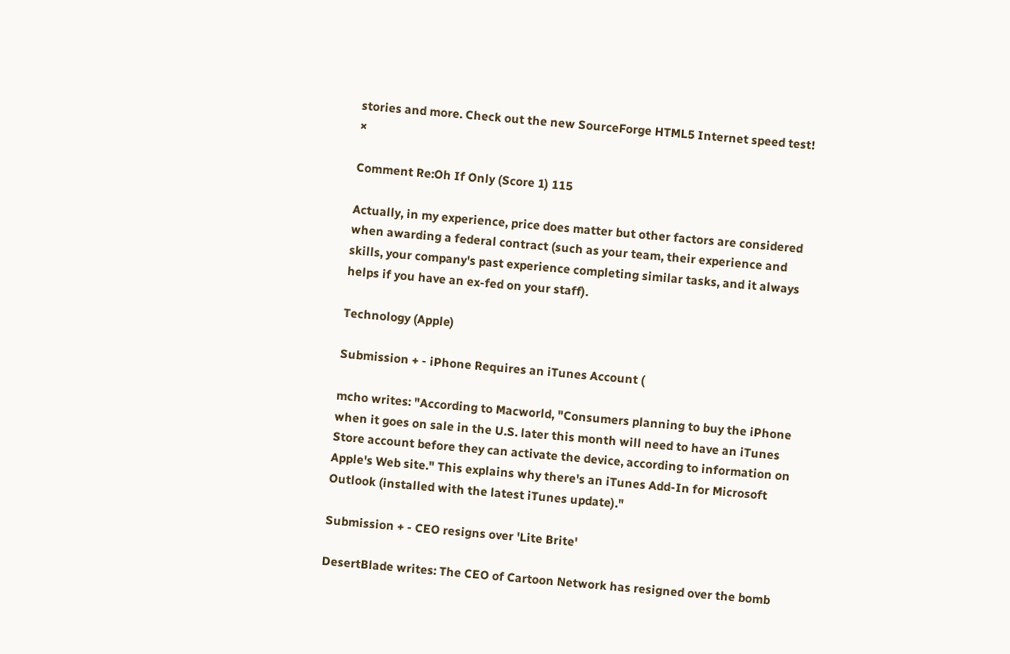stories and more. Check out the new SourceForge HTML5 Internet speed test! ×

Comment Re:Oh If Only (Score 1) 115

Actually, in my experience, price does matter but other factors are considered when awarding a federal contract (such as your team, their experience and skills, your company's past experience completing similar tasks, and it always helps if you have an ex-fed on your staff).

Technology (Apple)

Submission + - iPhone Requires an iTunes Account (

mcho writes: "According to Macworld, "Consumers planning to buy the iPhone when it goes on sale in the U.S. later this month will need to have an iTunes Store account before they can activate the device, according to information on Apple's Web site." This explains why there's an iTunes Add-In for Microsoft Outlook (installed with the latest iTunes update)."

Submission + - CEO resigns over 'Lite Brite'

DesertBlade writes: The CEO of Cartoon Network has resigned over the bomb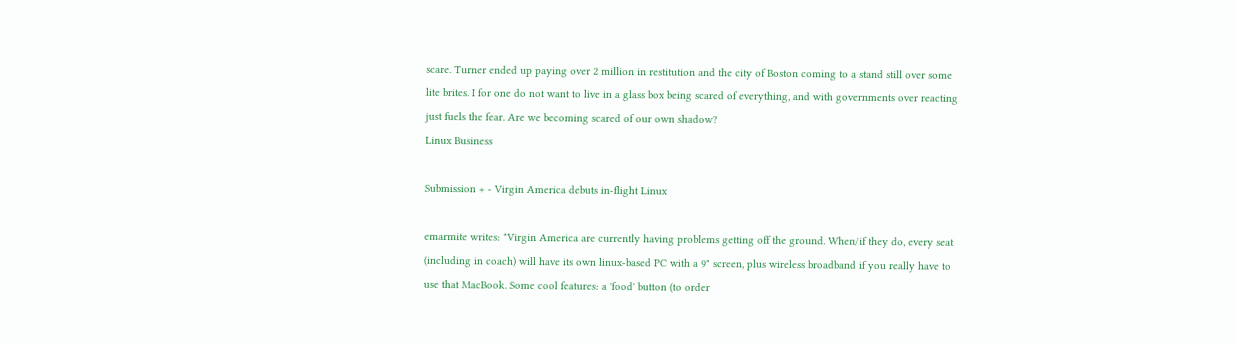scare. Turner ended up paying over 2 million in restitution and the city of Boston coming to a stand still over some lite brites. I for one do not want to live in a glass box being scared of everything, and with governments over reacting just fuels the fear. Are we becoming scared of our own shadow?
Linux Business

Submission + - Virgin America debuts in-flight Linux

emarmite writes: "Virgin America are currently having problems getting off the ground. When/if they do, every seat (including in coach) will have its own linux-based PC with a 9" screen, plus wireless broadband if you really have to use that MacBook. Some cool features: a 'food' button (to order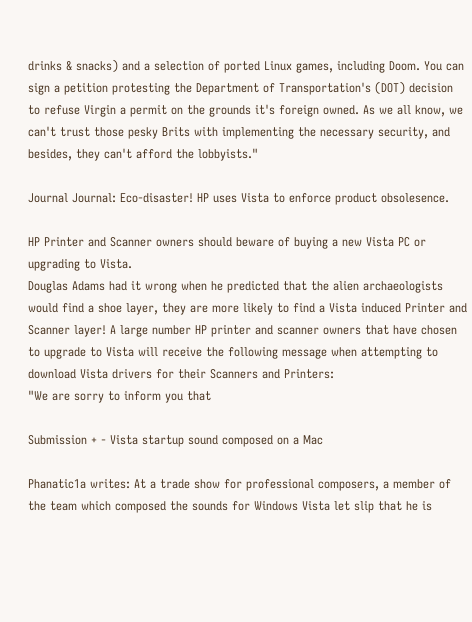drinks & snacks) and a selection of ported Linux games, including Doom. You can sign a petition protesting the Department of Transportation's (DOT) decision to refuse Virgin a permit on the grounds it's foreign owned. As we all know, we can't trust those pesky Brits with implementing the necessary security, and besides, they can't afford the lobbyists."

Journal Journal: Eco-disaster! HP uses Vista to enforce product obsolesence.

HP Printer and Scanner owners should beware of buying a new Vista PC or upgrading to Vista.
Douglas Adams had it wrong when he predicted that the alien archaeologists would find a shoe layer, they are more likely to find a Vista induced Printer and Scanner layer! A large number HP printer and scanner owners that have chosen to upgrade to Vista will receive the following message when attempting to download Vista drivers for their Scanners and Printers:
"We are sorry to inform you that

Submission + - Vista startup sound composed on a Mac

Phanatic1a writes: At a trade show for professional composers, a member of the team which composed the sounds for Windows Vista let slip that he is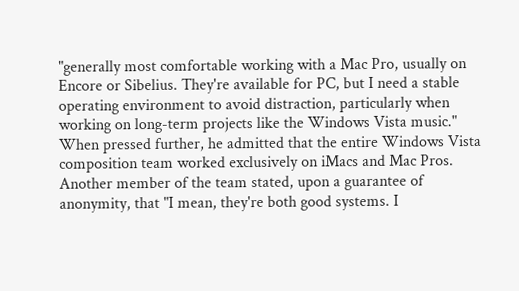"generally most comfortable working with a Mac Pro, usually on Encore or Sibelius. They're available for PC, but I need a stable operating environment to avoid distraction, particularly when working on long-term projects like the Windows Vista music." When pressed further, he admitted that the entire Windows Vista composition team worked exclusively on iMacs and Mac Pros. Another member of the team stated, upon a guarantee of anonymity, that "I mean, they're both good systems. I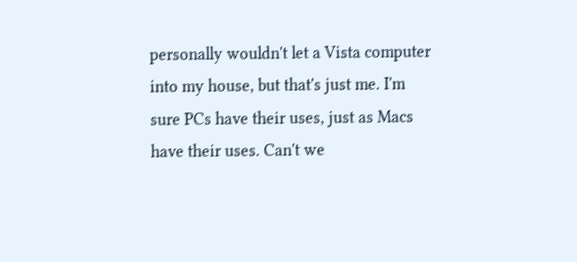personally wouldn't let a Vista computer into my house, but that's just me. I'm sure PCs have their uses, just as Macs have their uses. Can't we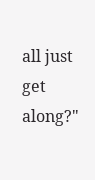all just get along?"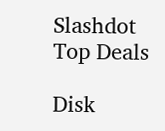Slashdot Top Deals

Disk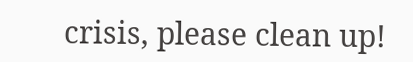crisis, please clean up!